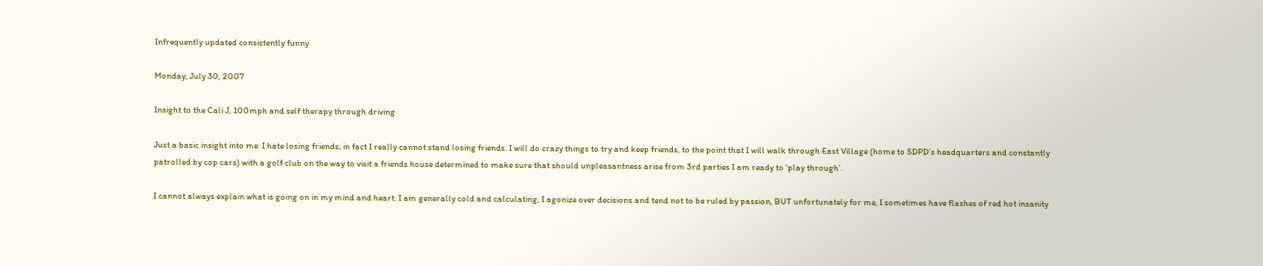Infrequently updated consistently funny

Monday, July 30, 2007

Insight to the Cali J, 100mph and self therapy through driving

Just a basic insight into me: I hate losing friends; in fact I really cannot stand losing friends. I will do crazy things to try and keep friends, to the point that I will walk through East Village (home to SDPD’s headquarters and constantly patrolled by cop cars) with a golf club on the way to visit a friends house determined to make sure that should unpleasantness arise from 3rd parties I am ready to ‘play through’.

I cannot always explain what is going on in my mind and heart. I am generally cold and calculating, I agonize over decisions and tend not to be ruled by passion, BUT unfortunately for me, I sometimes have flashes of red hot insanity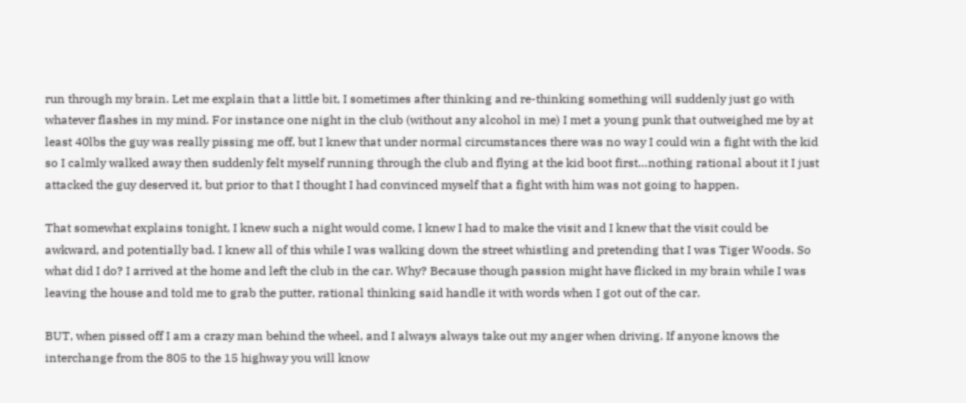run through my brain. Let me explain that a little bit, I sometimes after thinking and re-thinking something will suddenly just go with whatever flashes in my mind. For instance one night in the club (without any alcohol in me) I met a young punk that outweighed me by at least 40lbs the guy was really pissing me off, but I knew that under normal circumstances there was no way I could win a fight with the kid so I calmly walked away then suddenly felt myself running through the club and flying at the kid boot first…nothing rational about it I just attacked the guy deserved it, but prior to that I thought I had convinced myself that a fight with him was not going to happen.

That somewhat explains tonight, I knew such a night would come, I knew I had to make the visit and I knew that the visit could be awkward, and potentially bad. I knew all of this while I was walking down the street whistling and pretending that I was Tiger Woods. So what did I do? I arrived at the home and left the club in the car. Why? Because though passion might have flicked in my brain while I was leaving the house and told me to grab the putter, rational thinking said handle it with words when I got out of the car.

BUT, when pissed off I am a crazy man behind the wheel, and I always always take out my anger when driving. If anyone knows the interchange from the 805 to the 15 highway you will know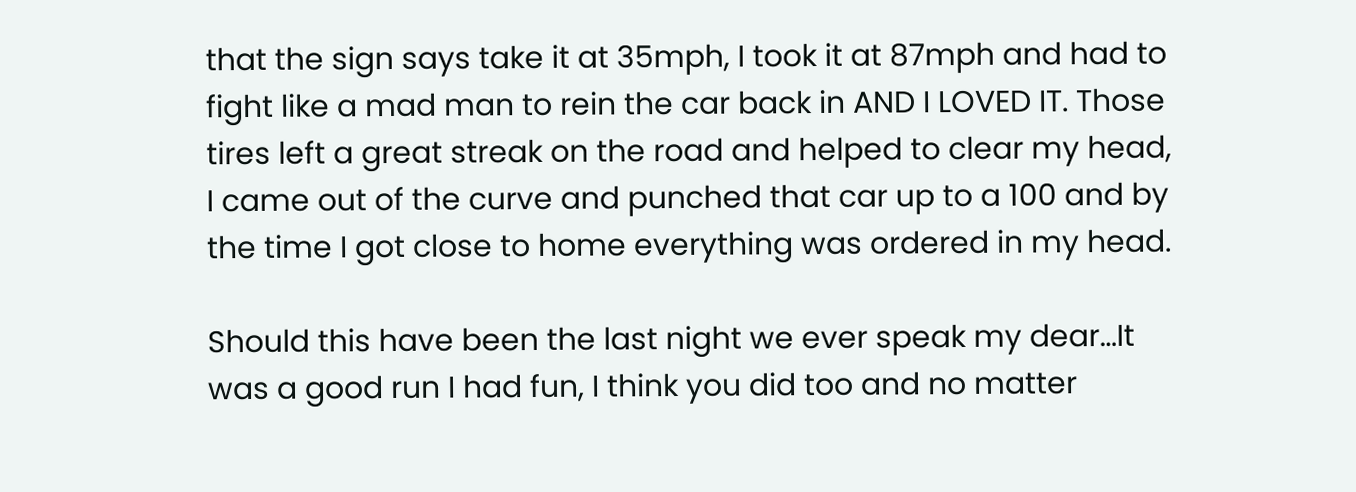that the sign says take it at 35mph, I took it at 87mph and had to fight like a mad man to rein the car back in AND I LOVED IT. Those tires left a great streak on the road and helped to clear my head, I came out of the curve and punched that car up to a 100 and by the time I got close to home everything was ordered in my head.

Should this have been the last night we ever speak my dear…It was a good run I had fun, I think you did too and no matter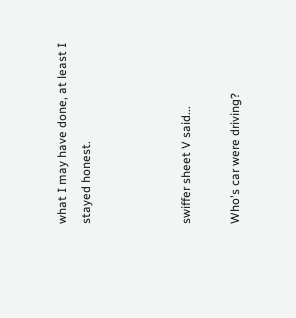what I may have done, at least I stayed honest.



swiffer sheet V said...

Who's car were driving?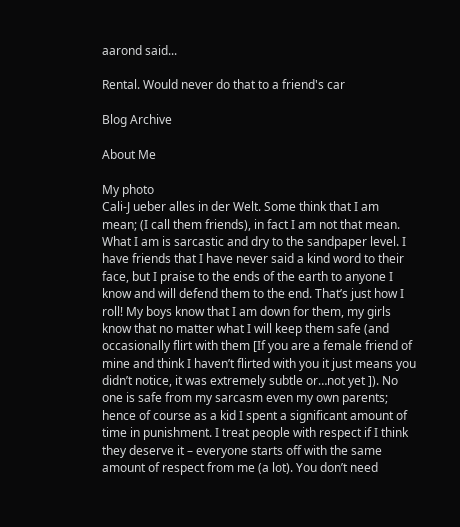aarond said...

Rental. Would never do that to a friend's car

Blog Archive

About Me

My photo
Cali-J ueber alles in der Welt. Some think that I am mean; (I call them friends), in fact I am not that mean. What I am is sarcastic and dry to the sandpaper level. I have friends that I have never said a kind word to their face, but I praise to the ends of the earth to anyone I know and will defend them to the end. That’s just how I roll! My boys know that I am down for them, my girls know that no matter what I will keep them safe (and occasionally flirt with them [If you are a female friend of mine and think I haven’t flirted with you it just means you didn’t notice, it was extremely subtle or…not yet ]). No one is safe from my sarcasm even my own parents; hence of course as a kid I spent a significant amount of time in punishment. I treat people with respect if I think they deserve it – everyone starts off with the same amount of respect from me (a lot). You don’t need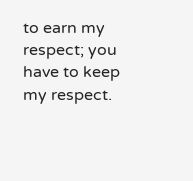to earn my respect; you have to keep my respect.